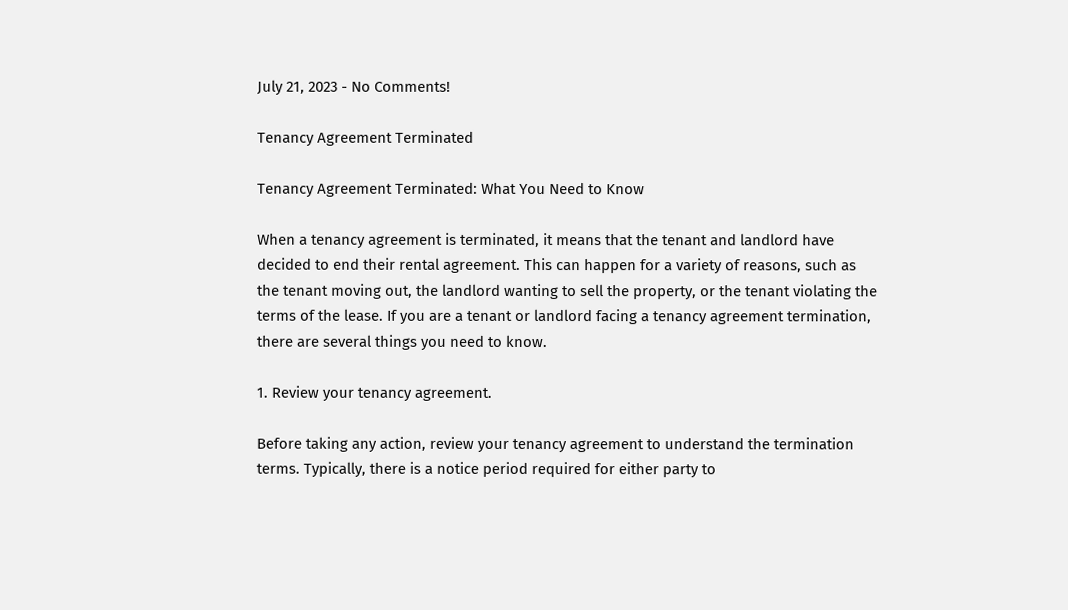July 21, 2023 - No Comments!

Tenancy Agreement Terminated

Tenancy Agreement Terminated: What You Need to Know

When a tenancy agreement is terminated, it means that the tenant and landlord have decided to end their rental agreement. This can happen for a variety of reasons, such as the tenant moving out, the landlord wanting to sell the property, or the tenant violating the terms of the lease. If you are a tenant or landlord facing a tenancy agreement termination, there are several things you need to know.

1. Review your tenancy agreement.

Before taking any action, review your tenancy agreement to understand the termination terms. Typically, there is a notice period required for either party to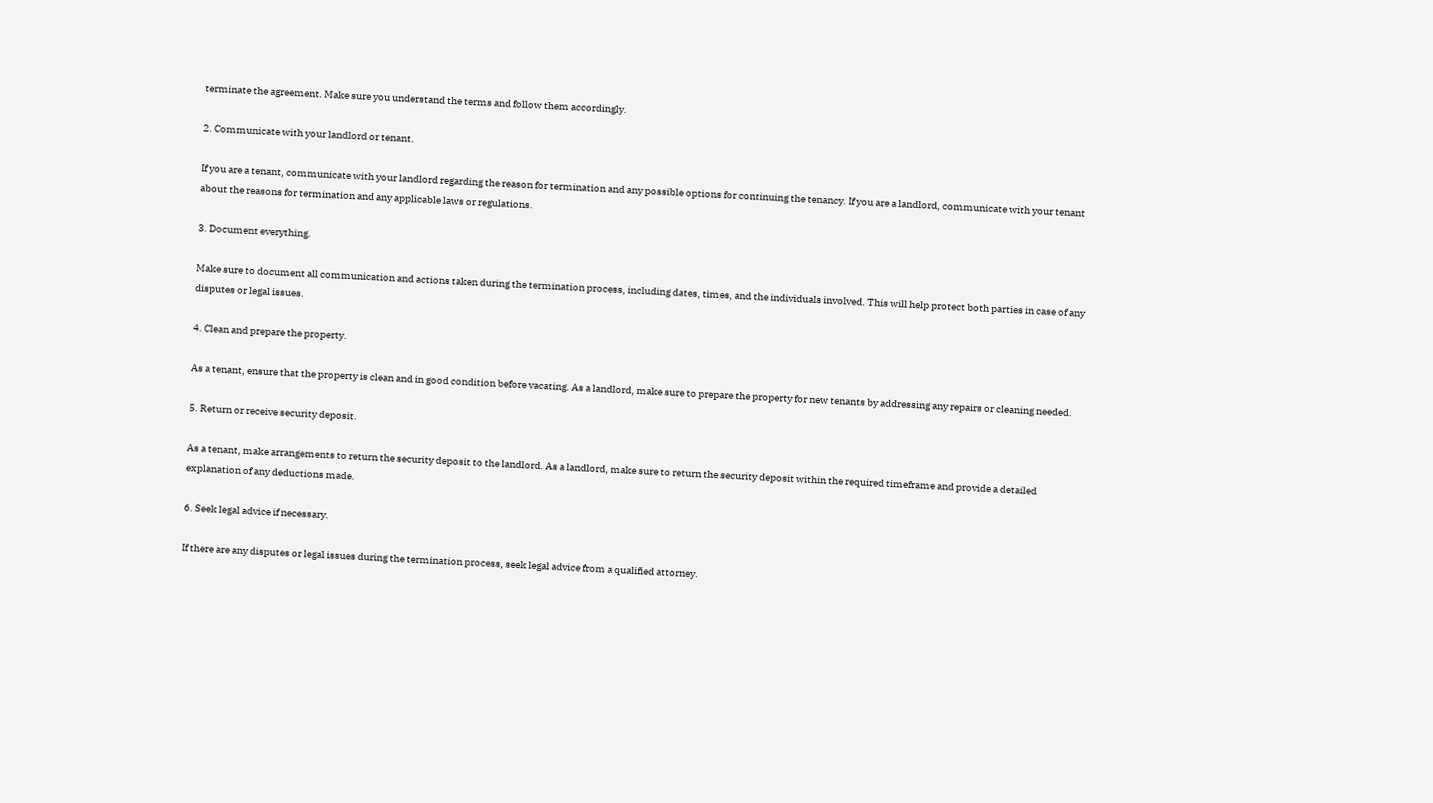terminate the agreement. Make sure you understand the terms and follow them accordingly.

2. Communicate with your landlord or tenant.

If you are a tenant, communicate with your landlord regarding the reason for termination and any possible options for continuing the tenancy. If you are a landlord, communicate with your tenant about the reasons for termination and any applicable laws or regulations.

3. Document everything.

Make sure to document all communication and actions taken during the termination process, including dates, times, and the individuals involved. This will help protect both parties in case of any disputes or legal issues.

4. Clean and prepare the property.

As a tenant, ensure that the property is clean and in good condition before vacating. As a landlord, make sure to prepare the property for new tenants by addressing any repairs or cleaning needed.

5. Return or receive security deposit.

As a tenant, make arrangements to return the security deposit to the landlord. As a landlord, make sure to return the security deposit within the required timeframe and provide a detailed explanation of any deductions made.

6. Seek legal advice if necessary.

If there are any disputes or legal issues during the termination process, seek legal advice from a qualified attorney.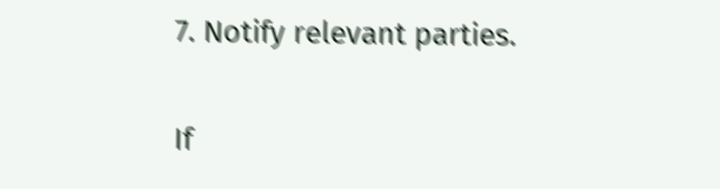7. Notify relevant parties.

If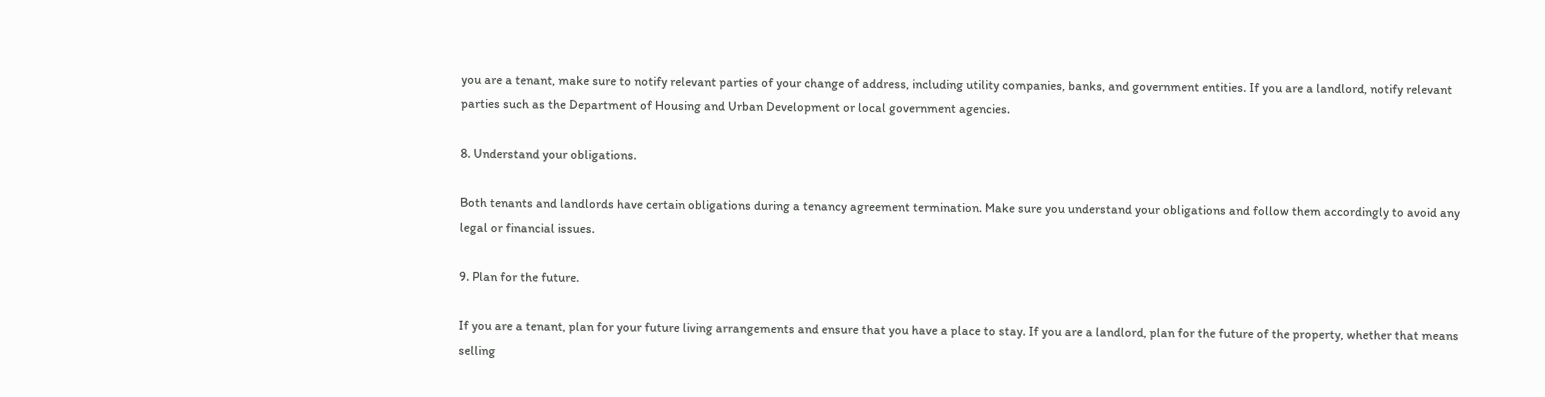you are a tenant, make sure to notify relevant parties of your change of address, including utility companies, banks, and government entities. If you are a landlord, notify relevant parties such as the Department of Housing and Urban Development or local government agencies.

8. Understand your obligations.

Both tenants and landlords have certain obligations during a tenancy agreement termination. Make sure you understand your obligations and follow them accordingly to avoid any legal or financial issues.

9. Plan for the future.

If you are a tenant, plan for your future living arrangements and ensure that you have a place to stay. If you are a landlord, plan for the future of the property, whether that means selling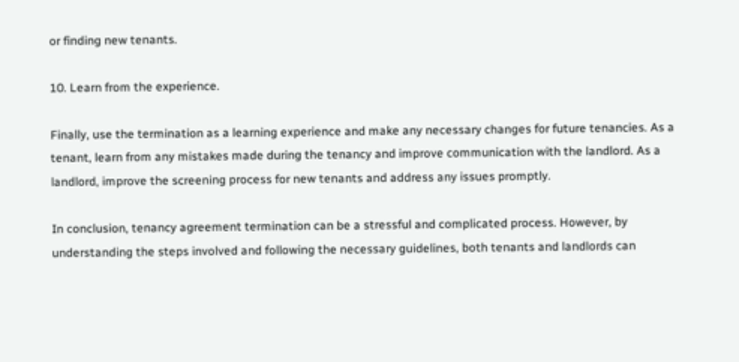or finding new tenants.

10. Learn from the experience.

Finally, use the termination as a learning experience and make any necessary changes for future tenancies. As a tenant, learn from any mistakes made during the tenancy and improve communication with the landlord. As a landlord, improve the screening process for new tenants and address any issues promptly.

In conclusion, tenancy agreement termination can be a stressful and complicated process. However, by understanding the steps involved and following the necessary guidelines, both tenants and landlords can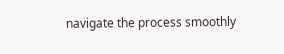navigate the process smoothly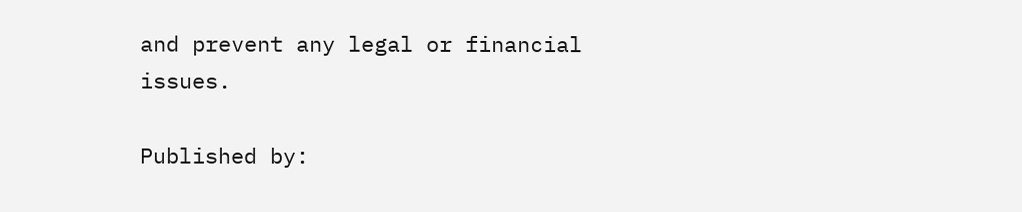and prevent any legal or financial issues.

Published by: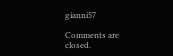gianni57

Comments are closed.